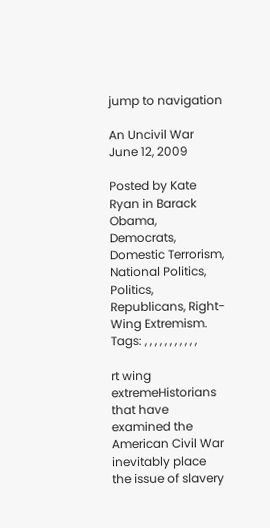jump to navigation

An Uncivil War June 12, 2009

Posted by Kate Ryan in Barack Obama, Democrats, Domestic Terrorism, National Politics, Politics, Republicans, Right-Wing Extremism.
Tags: , , , , , , , , , , ,

rt wing extremeHistorians that have examined the American Civil War inevitably place the issue of slavery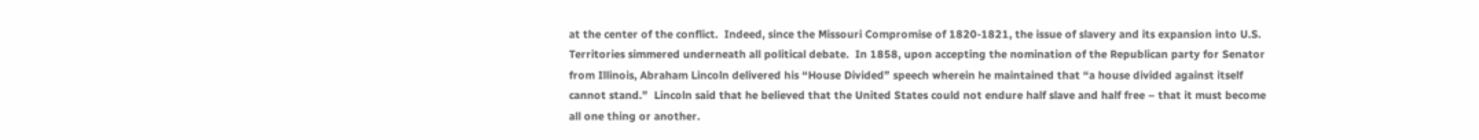at the center of the conflict.  Indeed, since the Missouri Compromise of 1820-1821, the issue of slavery and its expansion into U.S. Territories simmered underneath all political debate.  In 1858, upon accepting the nomination of the Republican party for Senator from Illinois, Abraham Lincoln delivered his “House Divided” speech wherein he maintained that “a house divided against itself cannot stand.”  Lincoln said that he believed that the United States could not endure half slave and half free – that it must become all one thing or another.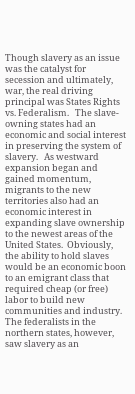Though slavery as an issue was the catalyst for secession and ultimately, war, the real driving principal was States Rights vs. Federalism.   The slave-owning states had an economic and social interest in preserving the system of slavery.   As westward expansion began and gained momentum, migrants to the new territories also had an economic interest in expanding slave ownership to the newest areas of the United States.  Obviously, the ability to hold slaves would be an economic boon to an emigrant class that required cheap (or free) labor to build new communities and industry.  The federalists in the northern states, however, saw slavery as an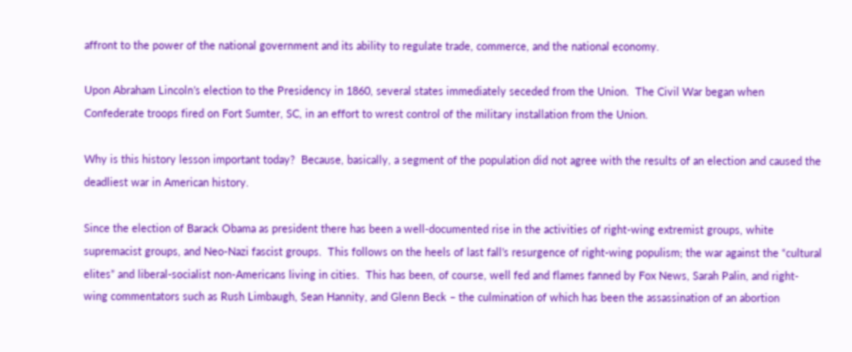affront to the power of the national government and its ability to regulate trade, commerce, and the national economy.

Upon Abraham Lincoln’s election to the Presidency in 1860, several states immediately seceded from the Union.  The Civil War began when Confederate troops fired on Fort Sumter, SC, in an effort to wrest control of the military installation from the Union.

Why is this history lesson important today?  Because, basically, a segment of the population did not agree with the results of an election and caused the deadliest war in American history.

Since the election of Barack Obama as president there has been a well-documented rise in the activities of right-wing extremist groups, white supremacist groups, and Neo-Nazi fascist groups.  This follows on the heels of last fall’s resurgence of right-wing populism; the war against the “cultural elites” and liberal-socialist non-Americans living in cities.  This has been, of course, well fed and flames fanned by Fox News, Sarah Palin, and right-wing commentators such as Rush Limbaugh, Sean Hannity, and Glenn Beck – the culmination of which has been the assassination of an abortion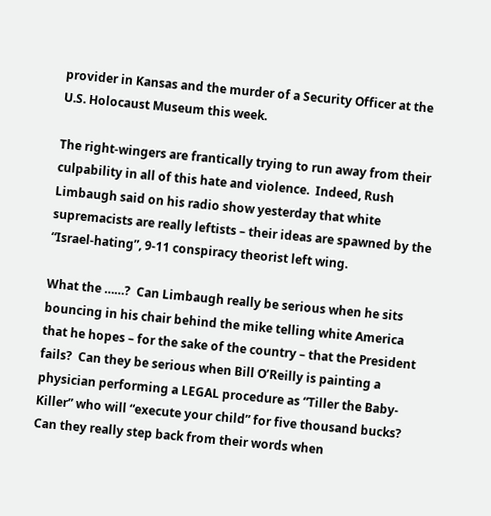provider in Kansas and the murder of a Security Officer at the U.S. Holocaust Museum this week.

The right-wingers are frantically trying to run away from their culpability in all of this hate and violence.  Indeed, Rush Limbaugh said on his radio show yesterday that white supremacists are really leftists – their ideas are spawned by the “Israel-hating”, 9-11 conspiracy theorist left wing.

What the ……?  Can Limbaugh really be serious when he sits bouncing in his chair behind the mike telling white America that he hopes – for the sake of the country – that the President fails?  Can they be serious when Bill O’Reilly is painting a physician performing a LEGAL procedure as “Tiller the Baby-Killer” who will “execute your child” for five thousand bucks?  Can they really step back from their words when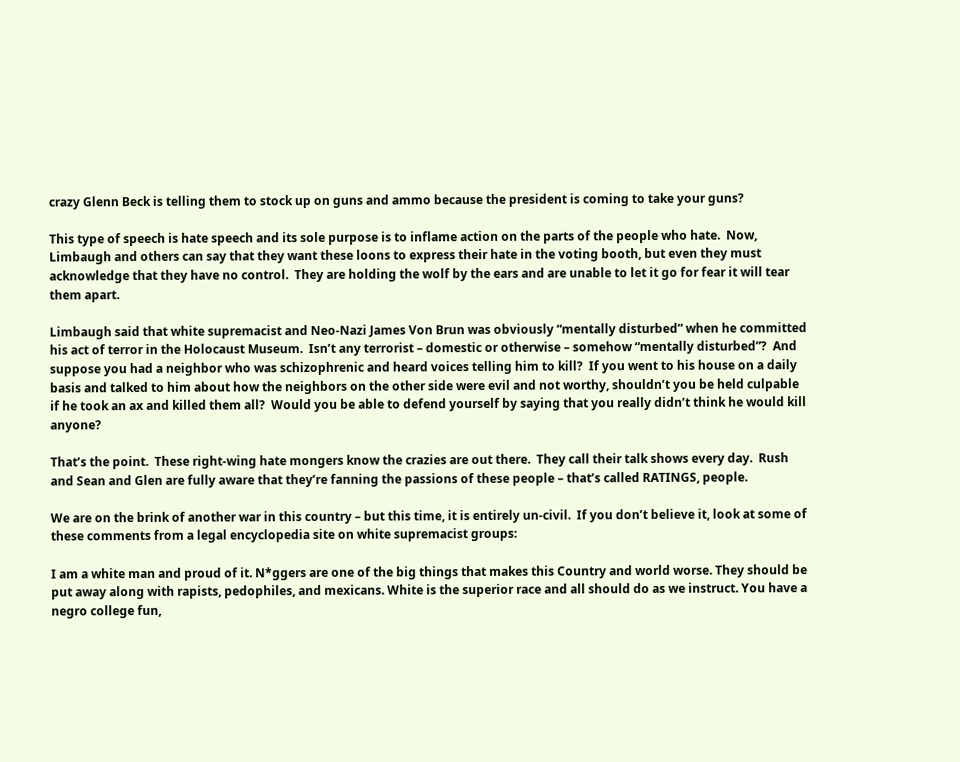crazy Glenn Beck is telling them to stock up on guns and ammo because the president is coming to take your guns?

This type of speech is hate speech and its sole purpose is to inflame action on the parts of the people who hate.  Now, Limbaugh and others can say that they want these loons to express their hate in the voting booth, but even they must acknowledge that they have no control.  They are holding the wolf by the ears and are unable to let it go for fear it will tear them apart.

Limbaugh said that white supremacist and Neo-Nazi James Von Brun was obviously “mentally disturbed” when he committed his act of terror in the Holocaust Museum.  Isn’t any terrorist – domestic or otherwise – somehow “mentally disturbed”?  And suppose you had a neighbor who was schizophrenic and heard voices telling him to kill?  If you went to his house on a daily basis and talked to him about how the neighbors on the other side were evil and not worthy, shouldn’t you be held culpable if he took an ax and killed them all?  Would you be able to defend yourself by saying that you really didn’t think he would kill anyone?

That’s the point.  These right-wing hate mongers know the crazies are out there.  They call their talk shows every day.  Rush and Sean and Glen are fully aware that they’re fanning the passions of these people – that’s called RATINGS, people.

We are on the brink of another war in this country – but this time, it is entirely un-civil.  If you don’t believe it, look at some of these comments from a legal encyclopedia site on white supremacist groups:

I am a white man and proud of it. N*ggers are one of the big things that makes this Country and world worse. They should be put away along with rapists, pedophiles, and mexicans. White is the superior race and all should do as we instruct. You have a negro college fun,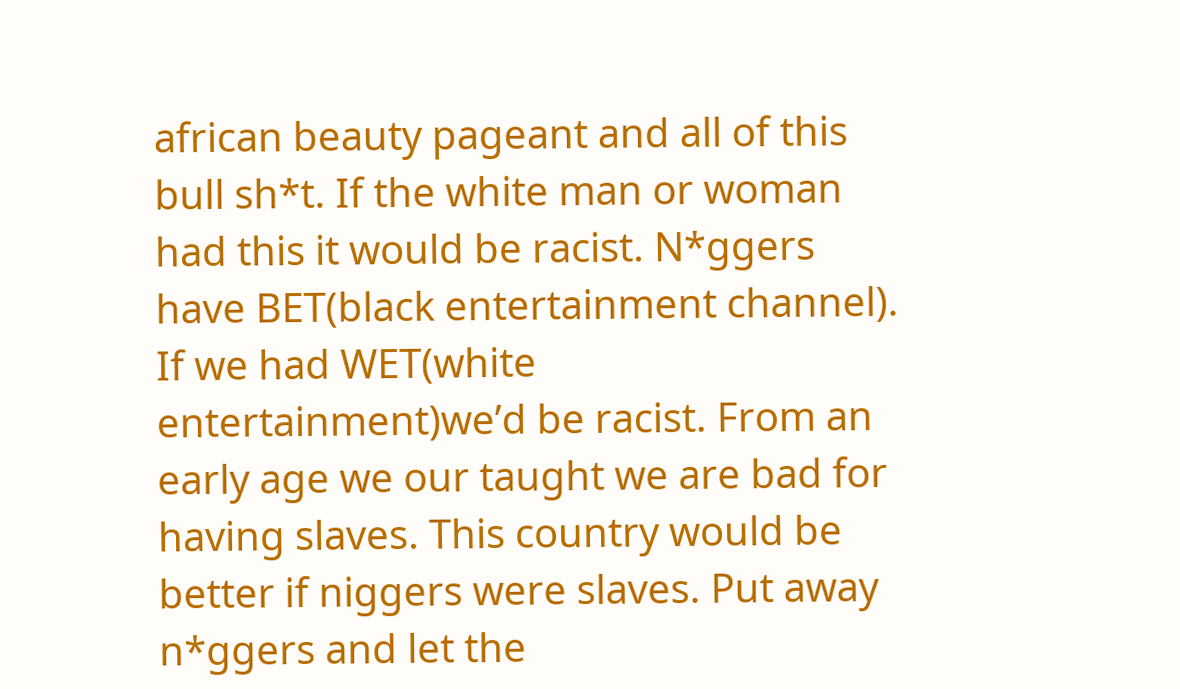african beauty pageant and all of this bull sh*t. If the white man or woman had this it would be racist. N*ggers have BET(black entertainment channel). If we had WET(white entertainment)we’d be racist. From an early age we our taught we are bad for having slaves. This country would be better if niggers were slaves. Put away n*ggers and let the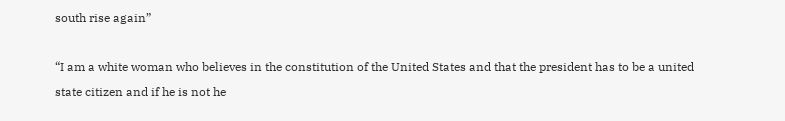south rise again”

“I am a white woman who believes in the constitution of the United States and that the president has to be a united state citizen and if he is not he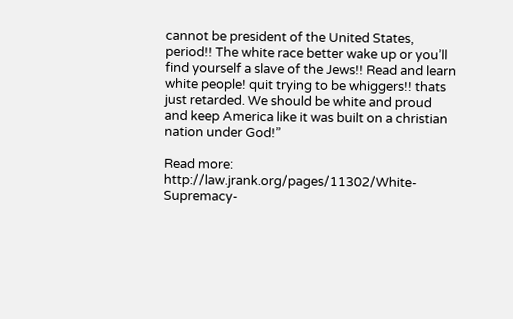cannot be president of the United States, period!! The white race better wake up or you’ll find yourself a slave of the Jews!! Read and learn white people! quit trying to be whiggers!! thats just retarded. We should be white and proud and keep America like it was built on a christian nation under God!”

Read more: http://law.jrank.org/pages/11302/White-Supremacy-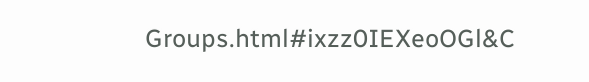Groups.html#ixzz0IEXeoOGl&C